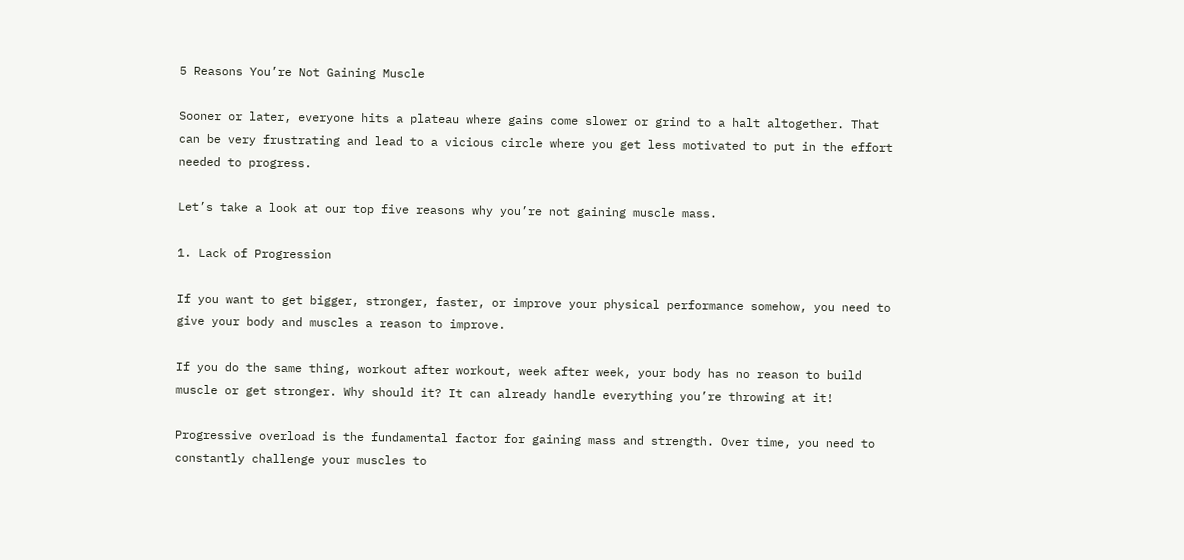5 Reasons You’re Not Gaining Muscle

Sooner or later, everyone hits a plateau where gains come slower or grind to a halt altogether. That can be very frustrating and lead to a vicious circle where you get less motivated to put in the effort needed to progress.

Let’s take a look at our top five reasons why you’re not gaining muscle mass.

1. Lack of Progression

If you want to get bigger, stronger, faster, or improve your physical performance somehow, you need to give your body and muscles a reason to improve.

If you do the same thing, workout after workout, week after week, your body has no reason to build muscle or get stronger. Why should it? It can already handle everything you’re throwing at it!

Progressive overload is the fundamental factor for gaining mass and strength. Over time, you need to constantly challenge your muscles to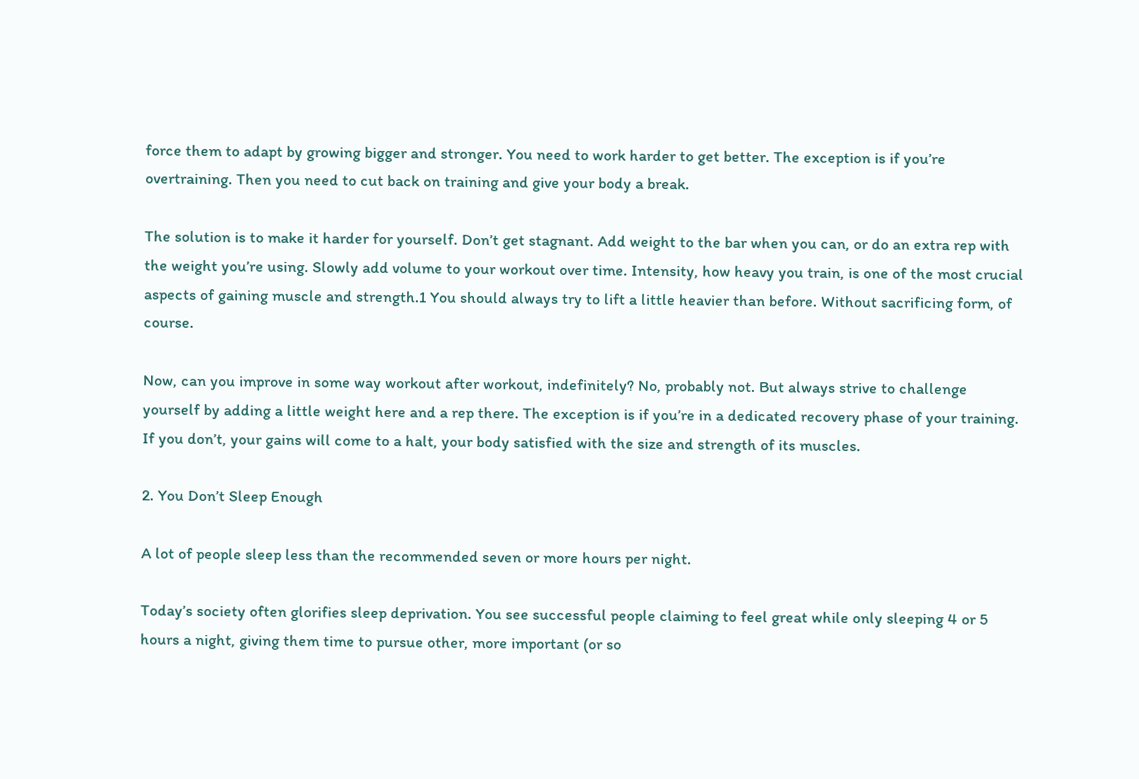force them to adapt by growing bigger and stronger. You need to work harder to get better. The exception is if you’re overtraining. Then you need to cut back on training and give your body a break.

The solution is to make it harder for yourself. Don’t get stagnant. Add weight to the bar when you can, or do an extra rep with the weight you’re using. Slowly add volume to your workout over time. Intensity, how heavy you train, is one of the most crucial aspects of gaining muscle and strength.1 You should always try to lift a little heavier than before. Without sacrificing form, of course.

Now, can you improve in some way workout after workout, indefinitely? No, probably not. But always strive to challenge yourself by adding a little weight here and a rep there. The exception is if you’re in a dedicated recovery phase of your training. If you don’t, your gains will come to a halt, your body satisfied with the size and strength of its muscles.

2. You Don’t Sleep Enough

A lot of people sleep less than the recommended seven or more hours per night.

Today’s society often glorifies sleep deprivation. You see successful people claiming to feel great while only sleeping 4 or 5 hours a night, giving them time to pursue other, more important (or so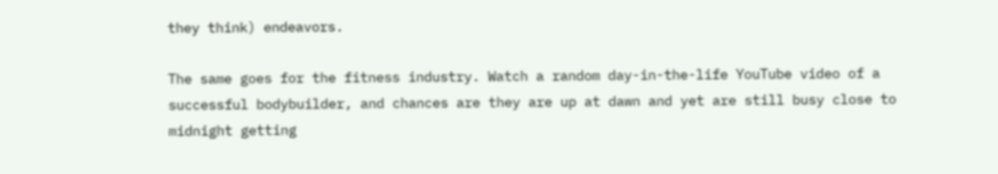they think) endeavors.

The same goes for the fitness industry. Watch a random day-in-the-life YouTube video of a successful bodybuilder, and chances are they are up at dawn and yet are still busy close to midnight getting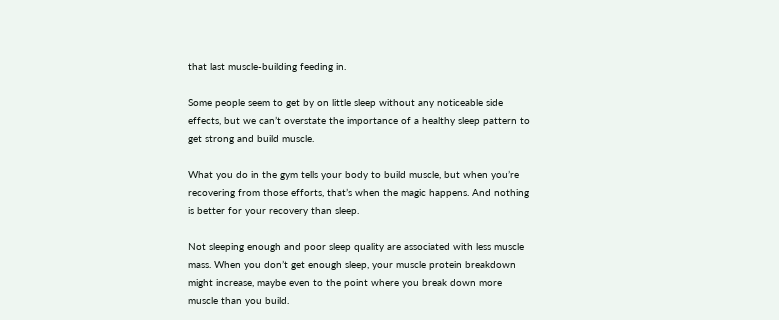that last muscle-building feeding in.

Some people seem to get by on little sleep without any noticeable side effects, but we can’t overstate the importance of a healthy sleep pattern to get strong and build muscle.

What you do in the gym tells your body to build muscle, but when you’re recovering from those efforts, that’s when the magic happens. And nothing is better for your recovery than sleep.

Not sleeping enough and poor sleep quality are associated with less muscle mass. When you don’t get enough sleep, your muscle protein breakdown might increase, maybe even to the point where you break down more muscle than you build.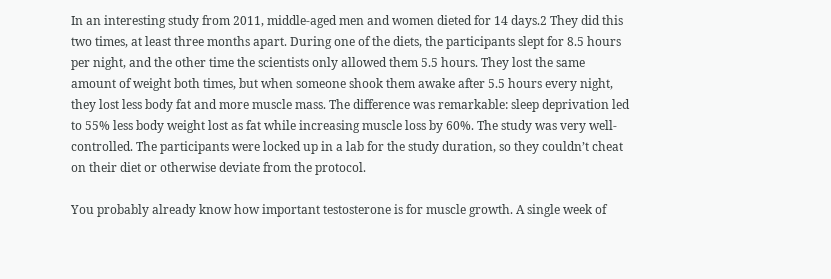In an interesting study from 2011, middle-aged men and women dieted for 14 days.2 They did this two times, at least three months apart. During one of the diets, the participants slept for 8.5 hours per night, and the other time the scientists only allowed them 5.5 hours. They lost the same amount of weight both times, but when someone shook them awake after 5.5 hours every night, they lost less body fat and more muscle mass. The difference was remarkable: sleep deprivation led to 55% less body weight lost as fat while increasing muscle loss by 60%. The study was very well-controlled. The participants were locked up in a lab for the study duration, so they couldn’t cheat on their diet or otherwise deviate from the protocol.

You probably already know how important testosterone is for muscle growth. A single week of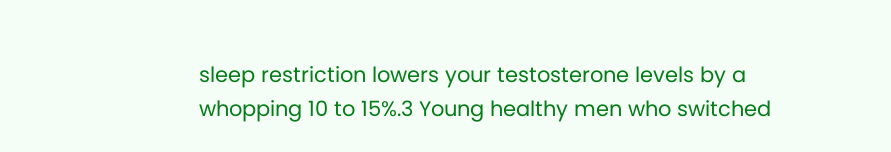sleep restriction lowers your testosterone levels by a whopping 10 to 15%.3 Young healthy men who switched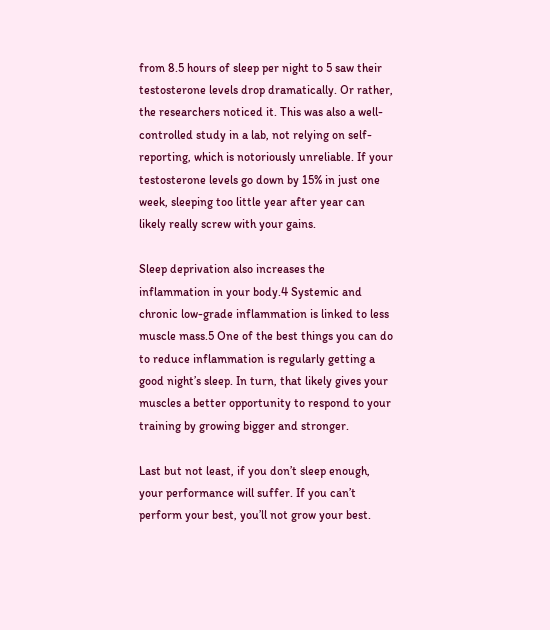from 8.5 hours of sleep per night to 5 saw their testosterone levels drop dramatically. Or rather, the researchers noticed it. This was also a well-controlled study in a lab, not relying on self-reporting, which is notoriously unreliable. If your testosterone levels go down by 15% in just one week, sleeping too little year after year can likely really screw with your gains.

Sleep deprivation also increases the inflammation in your body.4 Systemic and chronic low-grade inflammation is linked to less muscle mass.5 One of the best things you can do to reduce inflammation is regularly getting a good night’s sleep. In turn, that likely gives your muscles a better opportunity to respond to your training by growing bigger and stronger.

Last but not least, if you don’t sleep enough, your performance will suffer. If you can’t perform your best, you’ll not grow your best.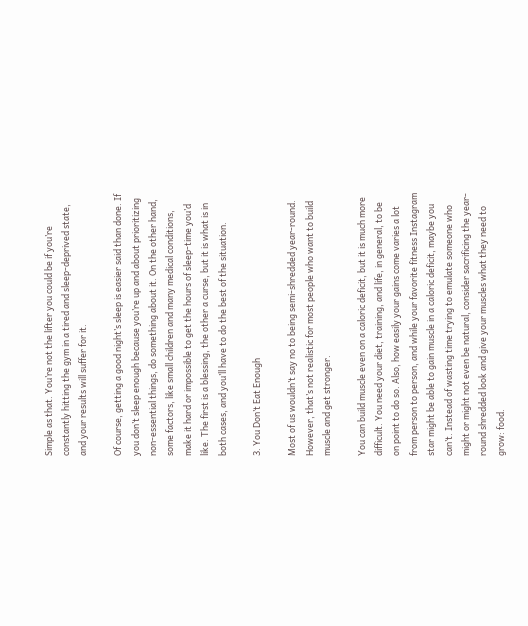Simple as that. You’re not the lifter you could be if you’re constantly hitting the gym in a tired and sleep-deprived state, and your results will suffer for it.

Of course, getting a good night’s sleep is easier said than done. If you don’t sleep enough because you’re up and about prioritizing non-essential things, do something about it. On the other hand, some factors, like small children and many medical conditions, make it hard or impossible to get the hours of sleep-time you’d like. The first is a blessing, the other a curse, but it is what is in both cases, and you’ll have to do the best of the situation.

3. You Don’t Eat Enough

Most of us wouldn’t say no to being semi-shredded year-round. However, that’s not realistic for most people who want to build muscle and get stronger.

You can build muscle even on a caloric deficit, but it is much more difficult. You need your diet, training, and life, in general, to be on point to do so. Also, how easily your gains come varies a lot from person to person, and while your favorite fitness Instagram star might be able to gain muscle in a caloric deficit, maybe you can’t. Instead of wasting time trying to emulate someone who might or might not even be natural, consider sacrificing the year-round shredded look and give your muscles what they need to grow: food.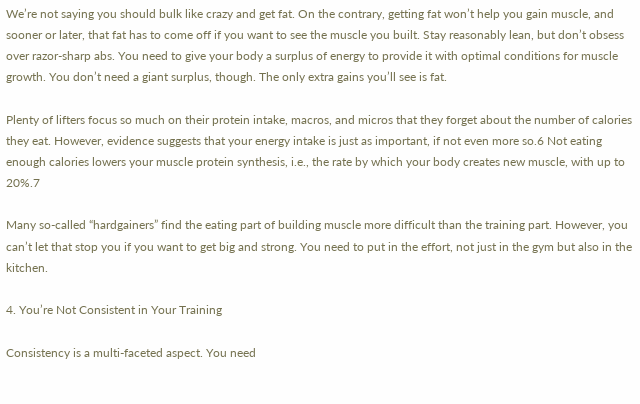We’re not saying you should bulk like crazy and get fat. On the contrary, getting fat won’t help you gain muscle, and sooner or later, that fat has to come off if you want to see the muscle you built. Stay reasonably lean, but don’t obsess over razor-sharp abs. You need to give your body a surplus of energy to provide it with optimal conditions for muscle growth. You don’t need a giant surplus, though. The only extra gains you’ll see is fat.

Plenty of lifters focus so much on their protein intake, macros, and micros that they forget about the number of calories they eat. However, evidence suggests that your energy intake is just as important, if not even more so.6 Not eating enough calories lowers your muscle protein synthesis, i.e., the rate by which your body creates new muscle, with up to 20%.7

Many so-called “hardgainers” find the eating part of building muscle more difficult than the training part. However, you can’t let that stop you if you want to get big and strong. You need to put in the effort, not just in the gym but also in the kitchen.

4. You’re Not Consistent in Your Training

Consistency is a multi-faceted aspect. You need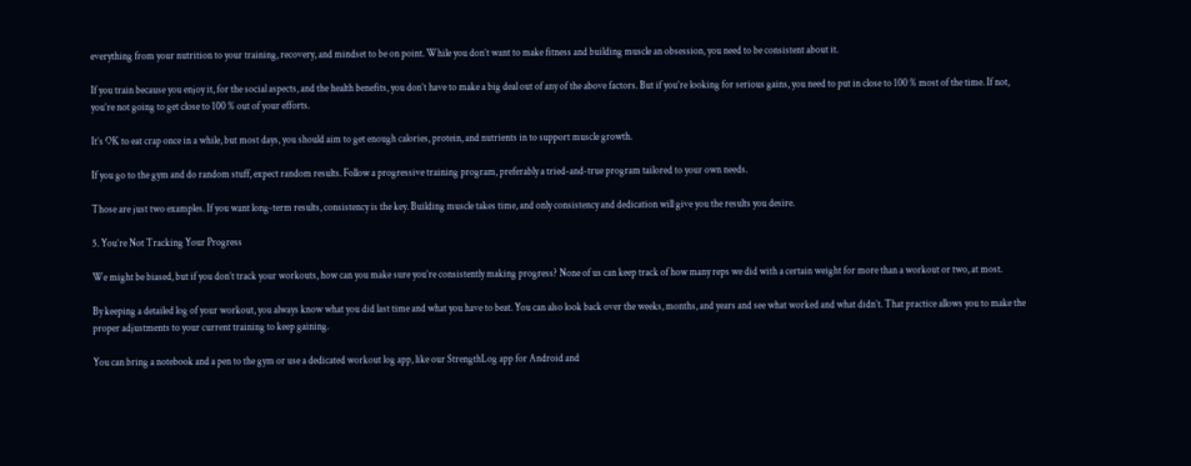everything from your nutrition to your training, recovery, and mindset to be on point. While you don’t want to make fitness and building muscle an obsession, you need to be consistent about it.

If you train because you enjoy it, for the social aspects, and the health benefits, you don’t have to make a big deal out of any of the above factors. But if you’re looking for serious gains, you need to put in close to 100 % most of the time. If not, you’re not going to get close to 100 % out of your efforts.

It’s OK to eat crap once in a while, but most days, you should aim to get enough calories, protein, and nutrients in to support muscle growth.

If you go to the gym and do random stuff, expect random results. Follow a progressive training program, preferably a tried-and-true program tailored to your own needs.

Those are just two examples. If you want long-term results, consistency is the key. Building muscle takes time, and only consistency and dedication will give you the results you desire.

5. You’re Not Tracking Your Progress

We might be biased, but if you don’t track your workouts, how can you make sure you’re consistently making progress? None of us can keep track of how many reps we did with a certain weight for more than a workout or two, at most.

By keeping a detailed log of your workout, you always know what you did last time and what you have to beat. You can also look back over the weeks, months, and years and see what worked and what didn’t. That practice allows you to make the proper adjustments to your current training to keep gaining.

You can bring a notebook and a pen to the gym or use a dedicated workout log app, like our StrengthLog app for Android and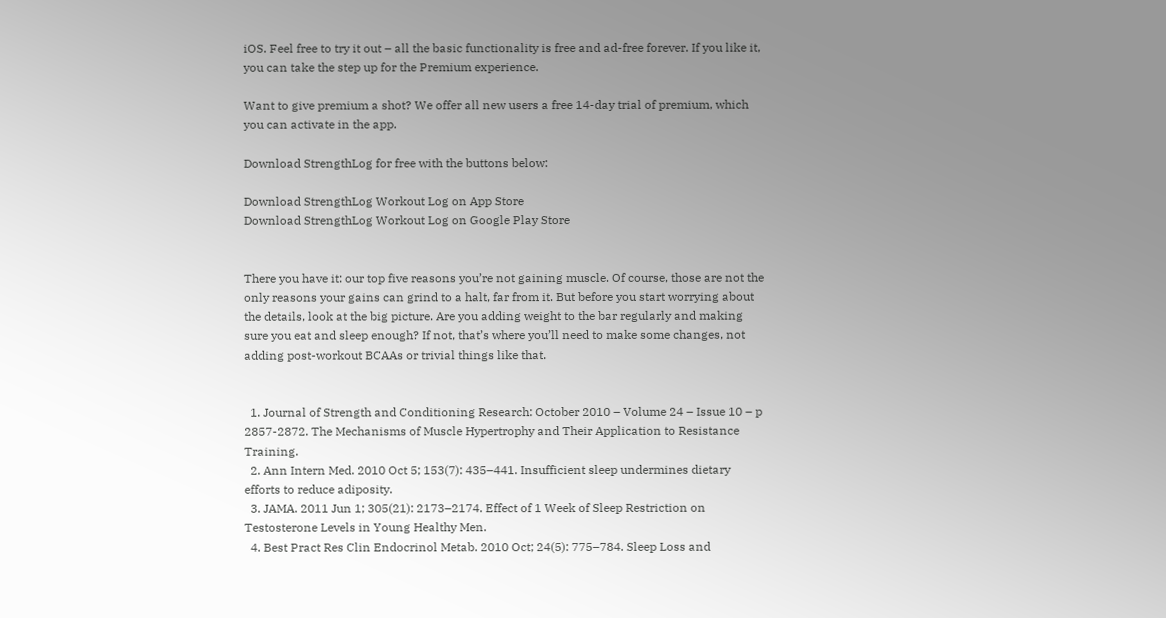iOS. Feel free to try it out – all the basic functionality is free and ad-free forever. If you like it, you can take the step up for the Premium experience.

Want to give premium a shot? We offer all new users a free 14-day trial of premium, which you can activate in the app.

Download StrengthLog for free with the buttons below:

Download StrengthLog Workout Log on App Store
Download StrengthLog Workout Log on Google Play Store


There you have it: our top five reasons you’re not gaining muscle. Of course, those are not the only reasons your gains can grind to a halt, far from it. But before you start worrying about the details, look at the big picture. Are you adding weight to the bar regularly and making sure you eat and sleep enough? If not, that’s where you’ll need to make some changes, not adding post-workout BCAAs or trivial things like that.


  1. Journal of Strength and Conditioning Research: October 2010 – Volume 24 – Issue 10 – p 2857-2872. The Mechanisms of Muscle Hypertrophy and Their Application to Resistance Training.
  2. Ann Intern Med. 2010 Oct 5; 153(7): 435–441. Insufficient sleep undermines dietary efforts to reduce adiposity.
  3. JAMA. 2011 Jun 1; 305(21): 2173–2174. Effect of 1 Week of Sleep Restriction on Testosterone Levels in Young Healthy Men.
  4. Best Pract Res Clin Endocrinol Metab. 2010 Oct; 24(5): 775–784. Sleep Loss and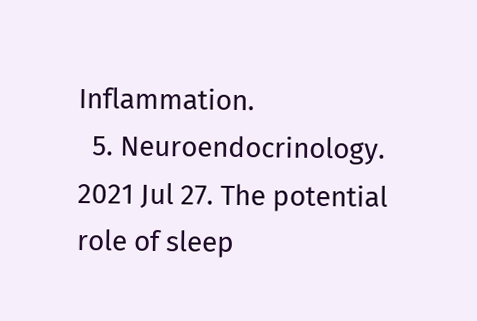Inflammation.
  5. Neuroendocrinology. 2021 Jul 27. The potential role of sleep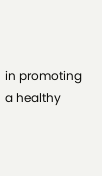in promoting a healthy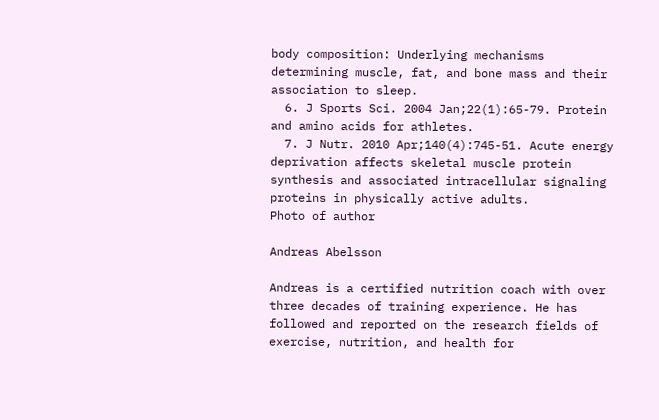body composition: Underlying mechanisms determining muscle, fat, and bone mass and their association to sleep.
  6. J Sports Sci. 2004 Jan;22(1):65-79. Protein and amino acids for athletes.
  7. J Nutr. 2010 Apr;140(4):745-51. Acute energy deprivation affects skeletal muscle protein synthesis and associated intracellular signaling proteins in physically active adults.
Photo of author

Andreas Abelsson

Andreas is a certified nutrition coach with over three decades of training experience. He has followed and reported on the research fields of exercise, nutrition, and health for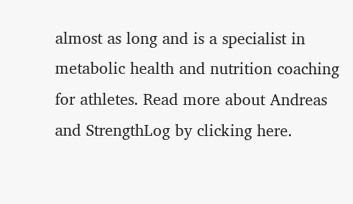almost as long and is a specialist in metabolic health and nutrition coaching for athletes. Read more about Andreas and StrengthLog by clicking here.